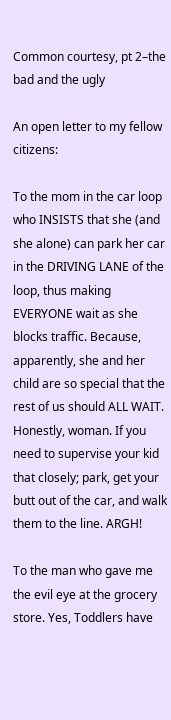Common courtesy, pt 2–the bad and the ugly

An open letter to my fellow citizens:

To the mom in the car loop who INSISTS that she (and she alone) can park her car in the DRIVING LANE of the loop, thus making EVERYONE wait as she blocks traffic. Because, apparently, she and her child are so special that the rest of us should ALL WAIT. Honestly, woman. If you need to supervise your kid that closely; park, get your butt out of the car, and walk them to the line. ARGH!

To the man who gave me the evil eye at the grocery store. Yes, Toddlers have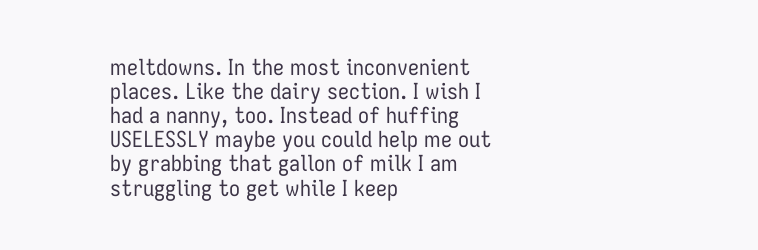meltdowns. In the most inconvenient places. Like the dairy section. I wish I had a nanny, too. Instead of huffing USELESSLY maybe you could help me out by grabbing that gallon of milk I am struggling to get while I keep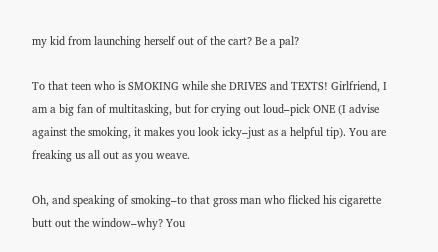my kid from launching herself out of the cart? Be a pal?

To that teen who is SMOKING while she DRIVES and TEXTS! Girlfriend, I am a big fan of multitasking, but for crying out loud–pick ONE (I advise against the smoking, it makes you look icky–just as a helpful tip). You are freaking us all out as you weave.

Oh, and speaking of smoking–to that gross man who flicked his cigarette butt out the window–why? You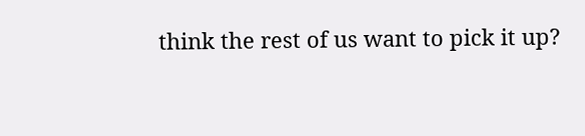think the rest of us want to pick it up?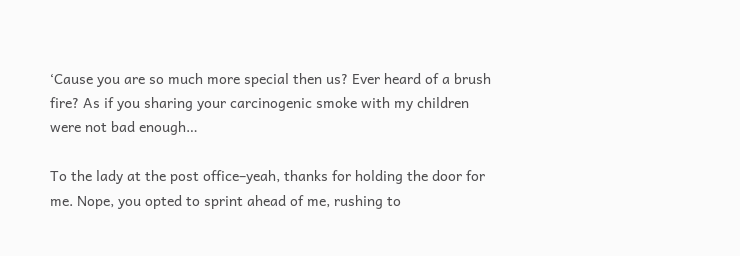‘Cause you are so much more special then us? Ever heard of a brush fire? As if you sharing your carcinogenic smoke with my children were not bad enough…

To the lady at the post office–yeah, thanks for holding the door for me. Nope, you opted to sprint ahead of me, rushing to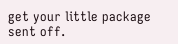get your little package sent off.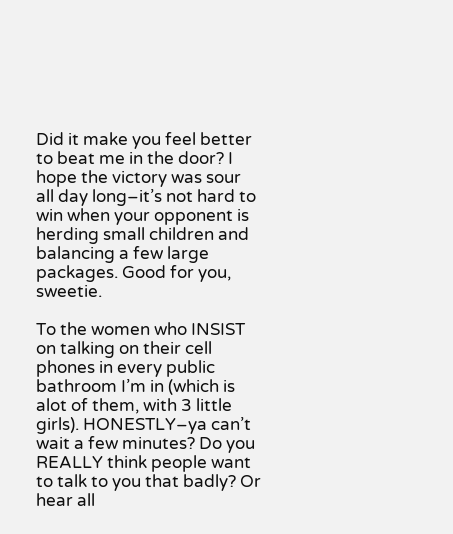Did it make you feel better to beat me in the door? I hope the victory was sour all day long–it’s not hard to win when your opponent is herding small children and balancing a few large packages. Good for you, sweetie.

To the women who INSIST on talking on their cell phones in every public bathroom I’m in (which is alot of them, with 3 little girls). HONESTLY–ya can’t wait a few minutes? Do you REALLY think people want to talk to you that badly? Or hear all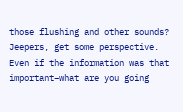those flushing and other sounds? Jeepers, get some perspective. Even if the information was that important–what are you going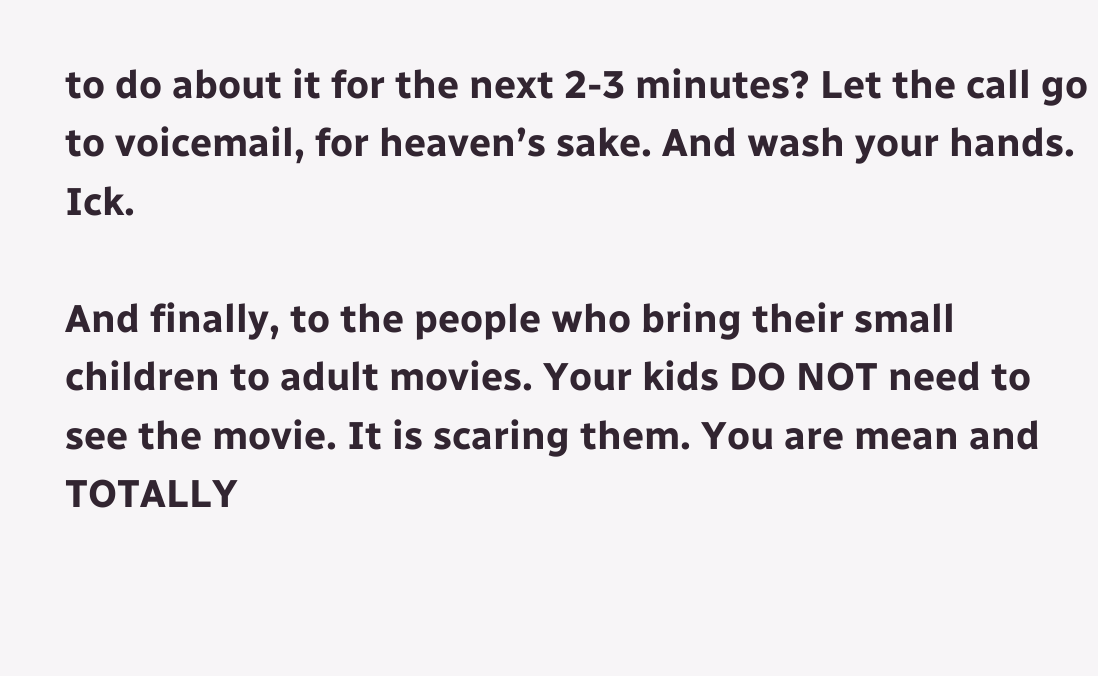to do about it for the next 2-3 minutes? Let the call go to voicemail, for heaven’s sake. And wash your hands. Ick.

And finally, to the people who bring their small children to adult movies. Your kids DO NOT need to see the movie. It is scaring them. You are mean and TOTALLY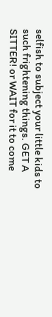selfish to subject your little kids to such frightening things. GET A SITTER! or WAIT for it to come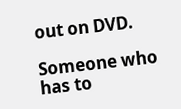out on DVD.

Someone who has to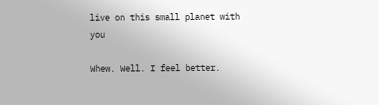live on this small planet with you

Whew. Well. I feel better.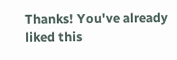Thanks! You've already liked this